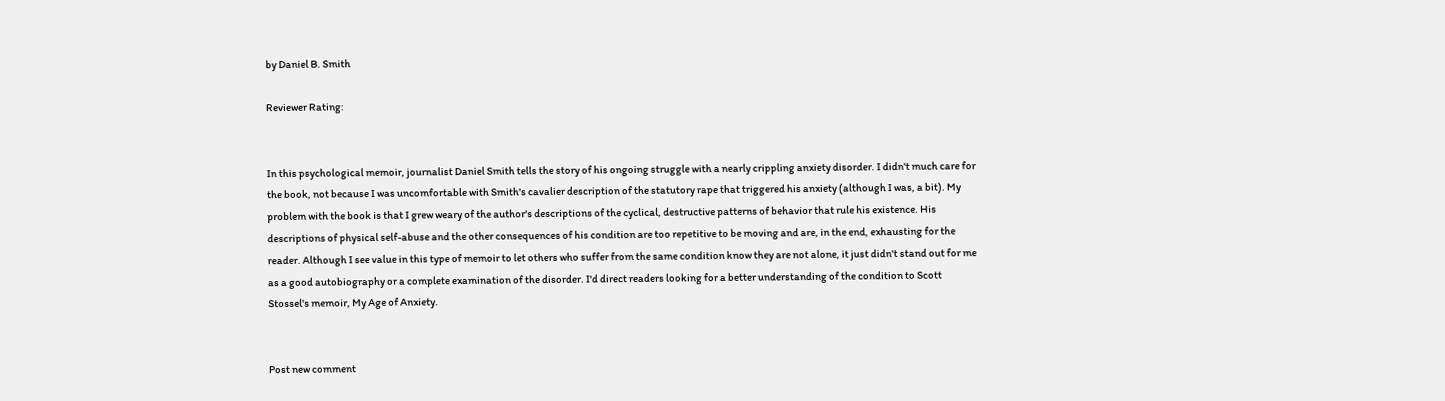by Daniel B. Smith

Reviewer Rating:


In this psychological memoir, journalist Daniel Smith tells the story of his ongoing struggle with a nearly crippling anxiety disorder. I didn't much care for the book, not because I was uncomfortable with Smith's cavalier description of the statutory rape that triggered his anxiety (although I was, a bit). My problem with the book is that I grew weary of the author's descriptions of the cyclical, destructive patterns of behavior that rule his existence. His descriptions of physical self-abuse and the other consequences of his condition are too repetitive to be moving and are, in the end, exhausting for the reader. Although I see value in this type of memoir to let others who suffer from the same condition know they are not alone, it just didn't stand out for me as a good autobiography or a complete examination of the disorder. I'd direct readers looking for a better understanding of the condition to Scott Stossel's memoir, My Age of Anxiety.


Post new comment